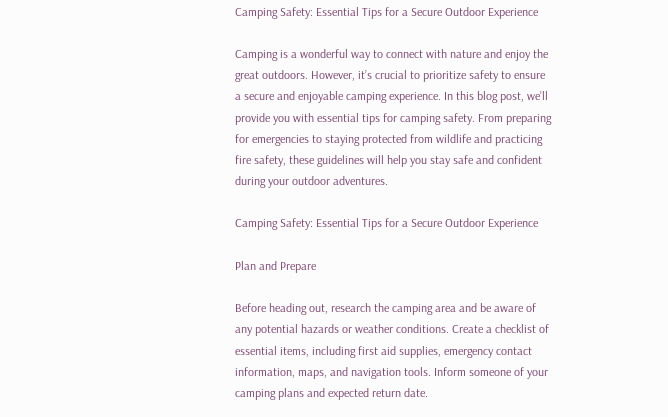Camping Safety: Essential Tips for a Secure Outdoor Experience

Camping is a wonderful way to connect with nature and enjoy the great outdoors. However, it’s crucial to prioritize safety to ensure a secure and enjoyable camping experience. In this blog post, we’ll provide you with essential tips for camping safety. From preparing for emergencies to staying protected from wildlife and practicing fire safety, these guidelines will help you stay safe and confident during your outdoor adventures.

Camping Safety: Essential Tips for a Secure Outdoor Experience

Plan and Prepare

Before heading out, research the camping area and be aware of any potential hazards or weather conditions. Create a checklist of essential items, including first aid supplies, emergency contact information, maps, and navigation tools. Inform someone of your camping plans and expected return date.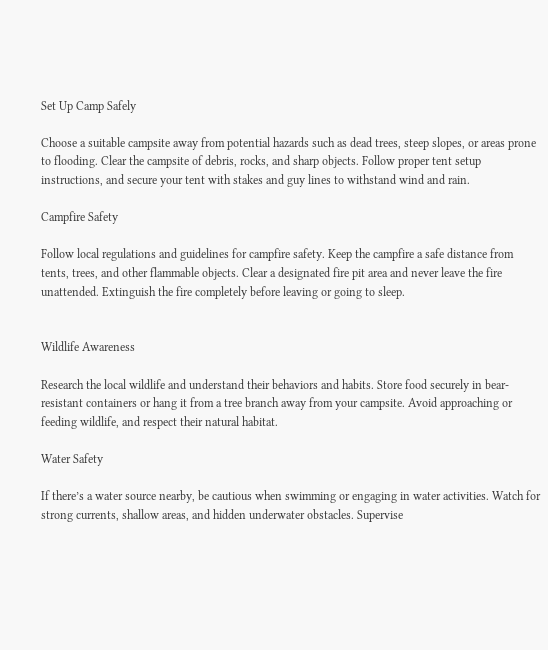Set Up Camp Safely

Choose a suitable campsite away from potential hazards such as dead trees, steep slopes, or areas prone to flooding. Clear the campsite of debris, rocks, and sharp objects. Follow proper tent setup instructions, and secure your tent with stakes and guy lines to withstand wind and rain.

Campfire Safety

Follow local regulations and guidelines for campfire safety. Keep the campfire a safe distance from tents, trees, and other flammable objects. Clear a designated fire pit area and never leave the fire unattended. Extinguish the fire completely before leaving or going to sleep.


Wildlife Awareness

Research the local wildlife and understand their behaviors and habits. Store food securely in bear-resistant containers or hang it from a tree branch away from your campsite. Avoid approaching or feeding wildlife, and respect their natural habitat.

Water Safety

If there’s a water source nearby, be cautious when swimming or engaging in water activities. Watch for strong currents, shallow areas, and hidden underwater obstacles. Supervise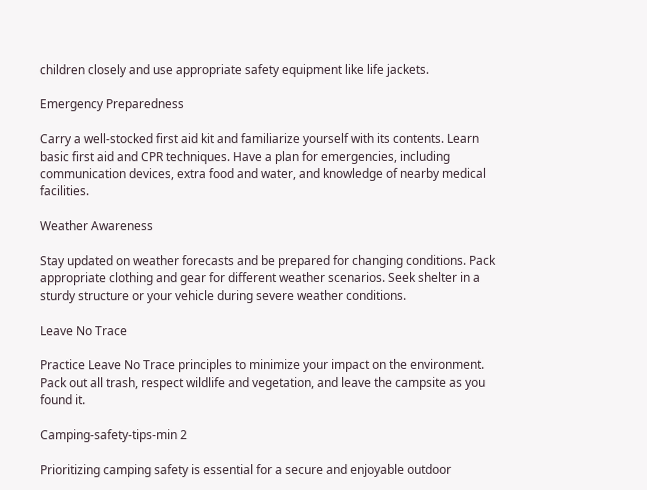children closely and use appropriate safety equipment like life jackets.

Emergency Preparedness

Carry a well-stocked first aid kit and familiarize yourself with its contents. Learn basic first aid and CPR techniques. Have a plan for emergencies, including communication devices, extra food and water, and knowledge of nearby medical facilities.

Weather Awareness

Stay updated on weather forecasts and be prepared for changing conditions. Pack appropriate clothing and gear for different weather scenarios. Seek shelter in a sturdy structure or your vehicle during severe weather conditions.

Leave No Trace

Practice Leave No Trace principles to minimize your impact on the environment. Pack out all trash, respect wildlife and vegetation, and leave the campsite as you found it.

Camping-safety-tips-min 2

Prioritizing camping safety is essential for a secure and enjoyable outdoor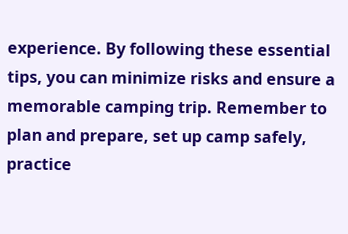experience. By following these essential tips, you can minimize risks and ensure a memorable camping trip. Remember to plan and prepare, set up camp safely, practice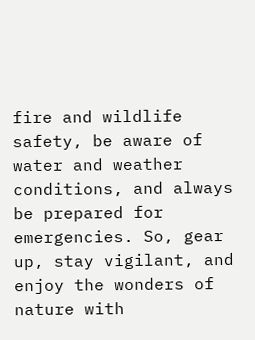fire and wildlife safety, be aware of water and weather conditions, and always be prepared for emergencies. So, gear up, stay vigilant, and enjoy the wonders of nature with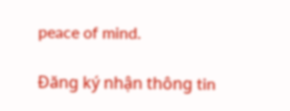peace of mind.

Đăng ký nhận thông tin